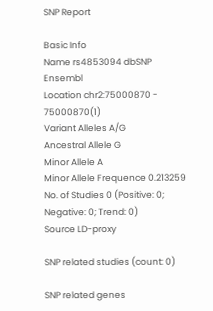SNP Report

Basic Info
Name rs4853094 dbSNP Ensembl
Location chr2:75000870 - 75000870(1)
Variant Alleles A/G
Ancestral Allele G
Minor Allele A
Minor Allele Frequence 0.213259
No. of Studies 0 (Positive: 0; Negative: 0; Trend: 0)
Source LD-proxy

SNP related studies (count: 0)

SNP related genes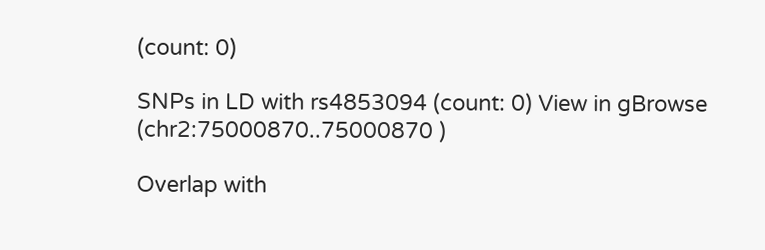(count: 0)

SNPs in LD with rs4853094 (count: 0) View in gBrowse (chr2:75000870..75000870 )

Overlap with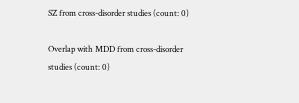SZ from cross-disorder studies (count: 0)

Overlap with MDD from cross-disorder studies (count: 0)